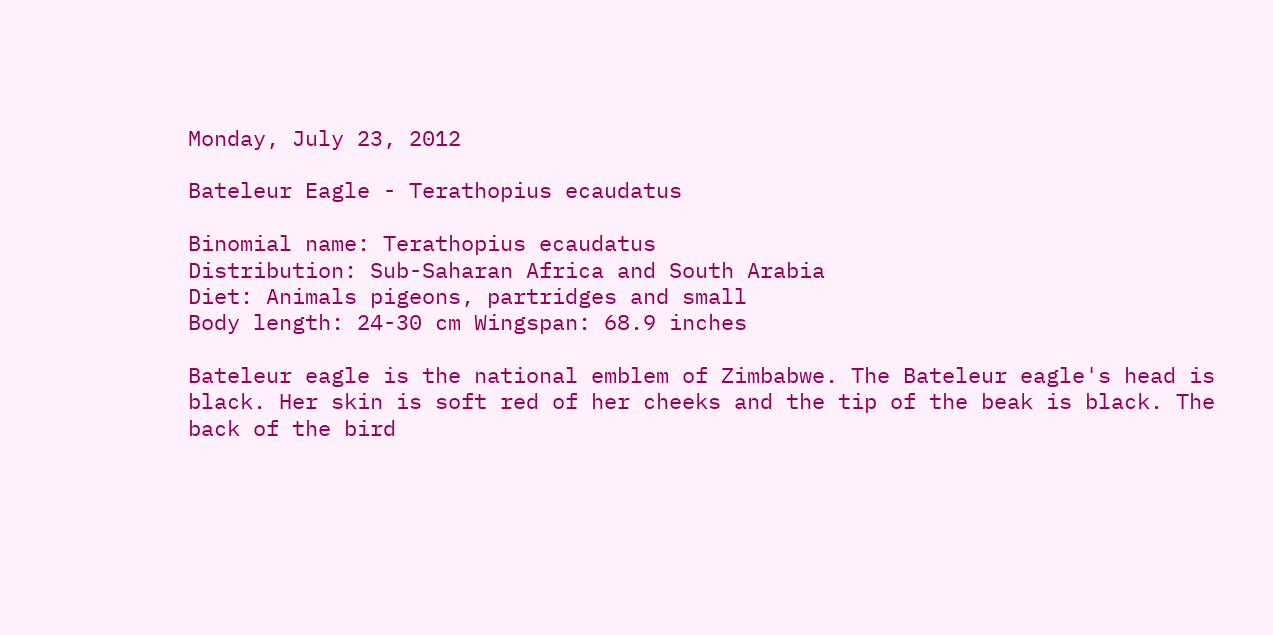Monday, July 23, 2012

Bateleur Eagle - Terathopius ecaudatus

Binomial name: Terathopius ecaudatus
Distribution: Sub-Saharan Africa and South Arabia
Diet: Animals pigeons, partridges and small
Body length: 24-30 cm Wingspan: 68.9 inches

Bateleur eagle is the national emblem of Zimbabwe. The Bateleur eagle's head is black. Her skin is soft red of her cheeks and the tip of the beak is black. The back of the bird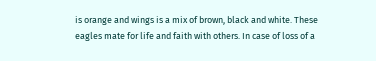is orange and wings is a mix of brown, black and white. These eagles mate for life and faith with others. In case of loss of a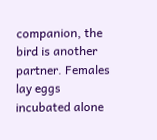companion, the bird is another partner. Females lay eggs incubated alone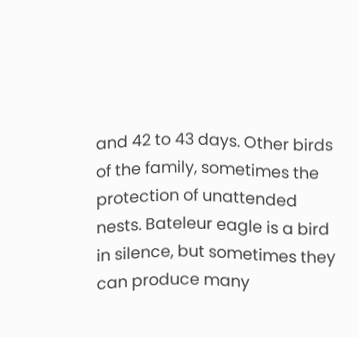and 42 to 43 days. Other birds of the family, sometimes the protection of unattended nests. Bateleur eagle is a bird in silence, but sometimes they can produce many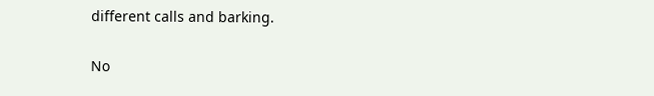different calls and barking.

No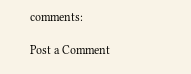comments:

Post a Comment